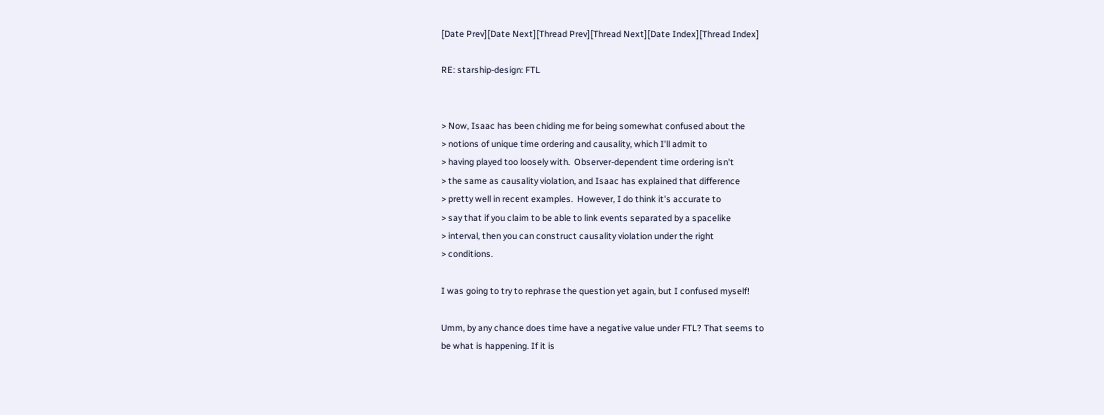[Date Prev][Date Next][Thread Prev][Thread Next][Date Index][Thread Index]

RE: starship-design: FTL


> Now, Isaac has been chiding me for being somewhat confused about the
> notions of unique time ordering and causality, which I'll admit to
> having played too loosely with.  Observer-dependent time ordering isn't
> the same as causality violation, and Isaac has explained that difference
> pretty well in recent examples.  However, I do think it's accurate to
> say that if you claim to be able to link events separated by a spacelike
> interval, then you can construct causality violation under the right
> conditions.

I was going to try to rephrase the question yet again, but I confused myself!

Umm, by any chance does time have a negative value under FTL? That seems to
be what is happening. If it is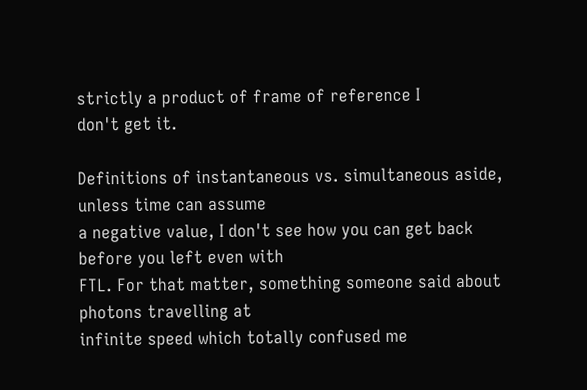strictly a product of frame of reference I
don't get it.

Definitions of instantaneous vs. simultaneous aside, unless time can assume
a negative value, I don't see how you can get back before you left even with
FTL. For that matter, something someone said about photons travelling at
infinite speed which totally confused me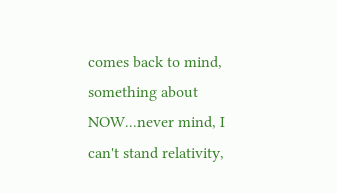comes back to mind, something about
NOW...never mind, I can't stand relativity,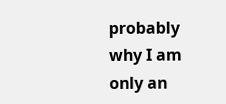probably why I am only an